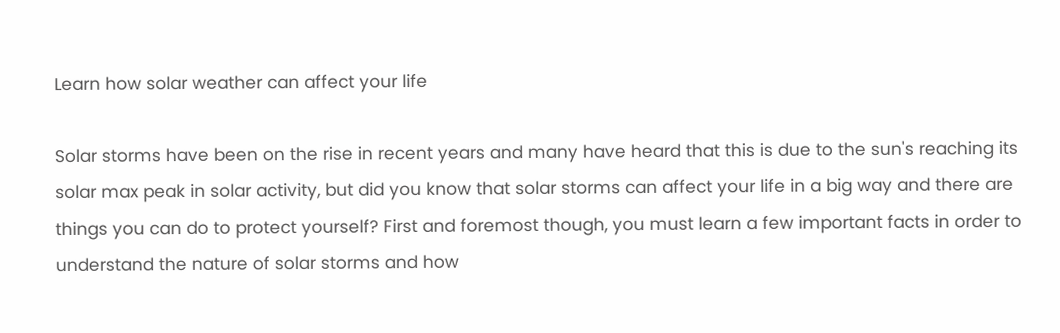Learn how solar weather can affect your life

Solar storms have been on the rise in recent years and many have heard that this is due to the sun's reaching its solar max peak in solar activity, but did you know that solar storms can affect your life in a big way and there are things you can do to protect yourself? First and foremost though, you must learn a few important facts in order to understand the nature of solar storms and how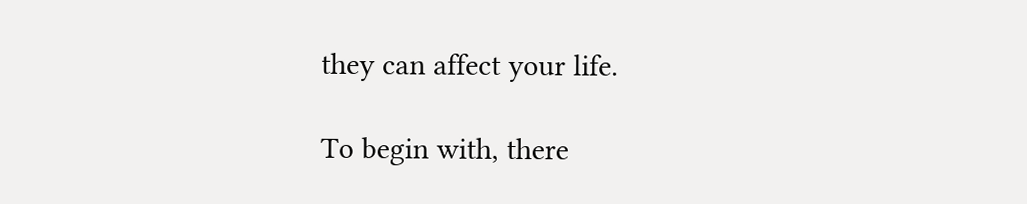they can affect your life.

To begin with, there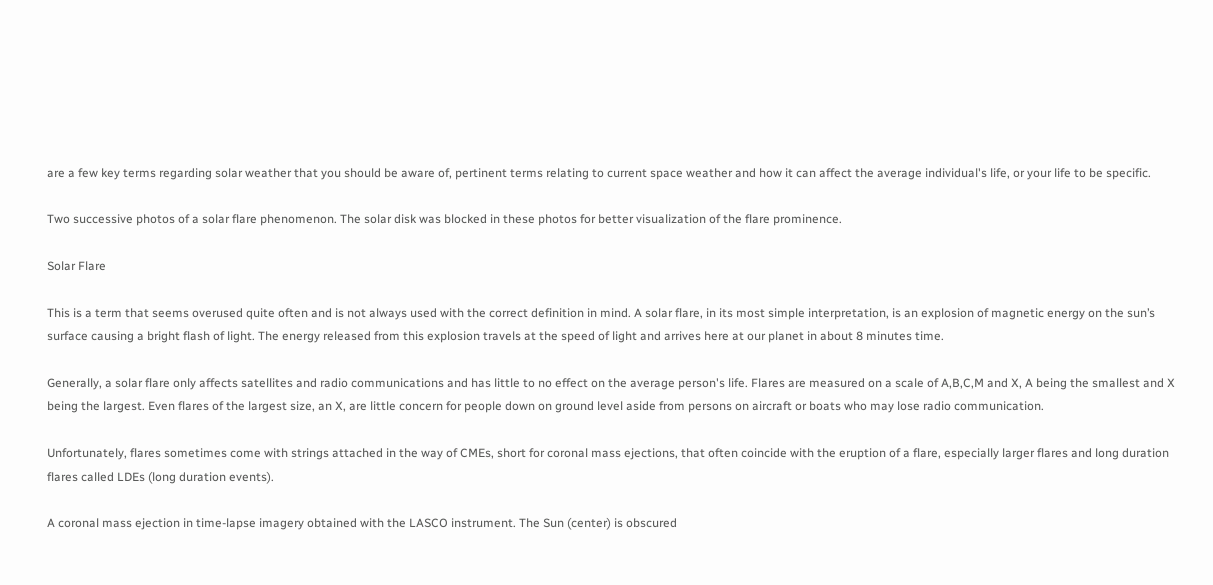are a few key terms regarding solar weather that you should be aware of, pertinent terms relating to current space weather and how it can affect the average individual's life, or your life to be specific.

Two successive photos of a solar flare phenomenon. The solar disk was blocked in these photos for better visualization of the flare prominence.

Solar Flare

This is a term that seems overused quite often and is not always used with the correct definition in mind. A solar flare, in its most simple interpretation, is an explosion of magnetic energy on the sun’s surface causing a bright flash of light. The energy released from this explosion travels at the speed of light and arrives here at our planet in about 8 minutes time.

Generally, a solar flare only affects satellites and radio communications and has little to no effect on the average person's life. Flares are measured on a scale of A,B,C,M and X, A being the smallest and X being the largest. Even flares of the largest size, an X, are little concern for people down on ground level aside from persons on aircraft or boats who may lose radio communication.

Unfortunately, flares sometimes come with strings attached in the way of CMEs, short for coronal mass ejections, that often coincide with the eruption of a flare, especially larger flares and long duration flares called LDEs (long duration events).

A coronal mass ejection in time-lapse imagery obtained with the LASCO instrument. The Sun (center) is obscured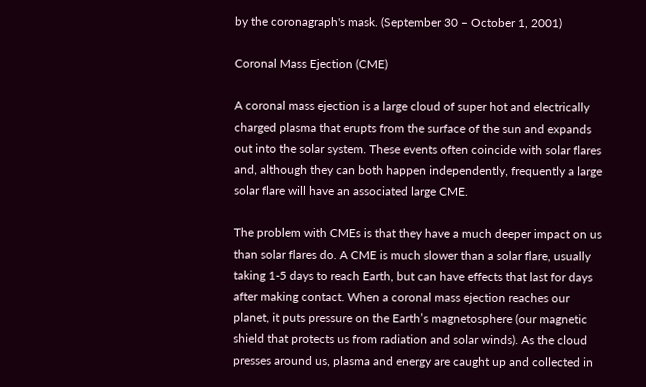by the coronagraph's mask. (September 30 – October 1, 2001)

Coronal Mass Ejection (CME)

A coronal mass ejection is a large cloud of super hot and electrically charged plasma that erupts from the surface of the sun and expands out into the solar system. These events often coincide with solar flares and, although they can both happen independently, frequently a large solar flare will have an associated large CME.

The problem with CMEs is that they have a much deeper impact on us than solar flares do. A CME is much slower than a solar flare, usually taking 1-5 days to reach Earth, but can have effects that last for days after making contact. When a coronal mass ejection reaches our planet, it puts pressure on the Earth’s magnetosphere (our magnetic shield that protects us from radiation and solar winds). As the cloud presses around us, plasma and energy are caught up and collected in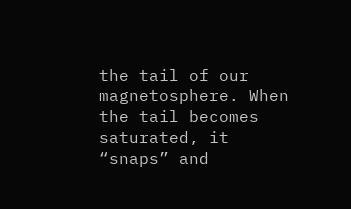the tail of our magnetosphere. When the tail becomes saturated, it “snaps” and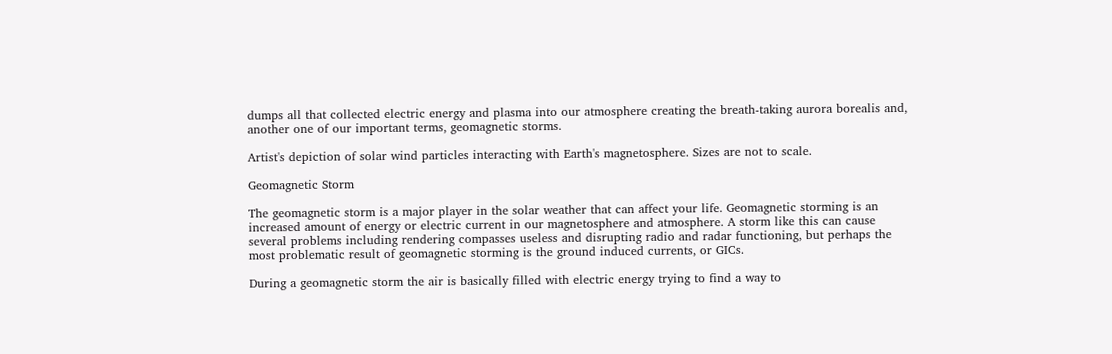dumps all that collected electric energy and plasma into our atmosphere creating the breath-taking aurora borealis and, another one of our important terms, geomagnetic storms.

Artist's depiction of solar wind particles interacting with Earth's magnetosphere. Sizes are not to scale.

Geomagnetic Storm

The geomagnetic storm is a major player in the solar weather that can affect your life. Geomagnetic storming is an increased amount of energy or electric current in our magnetosphere and atmosphere. A storm like this can cause several problems including rendering compasses useless and disrupting radio and radar functioning, but perhaps the most problematic result of geomagnetic storming is the ground induced currents, or GICs.

During a geomagnetic storm the air is basically filled with electric energy trying to find a way to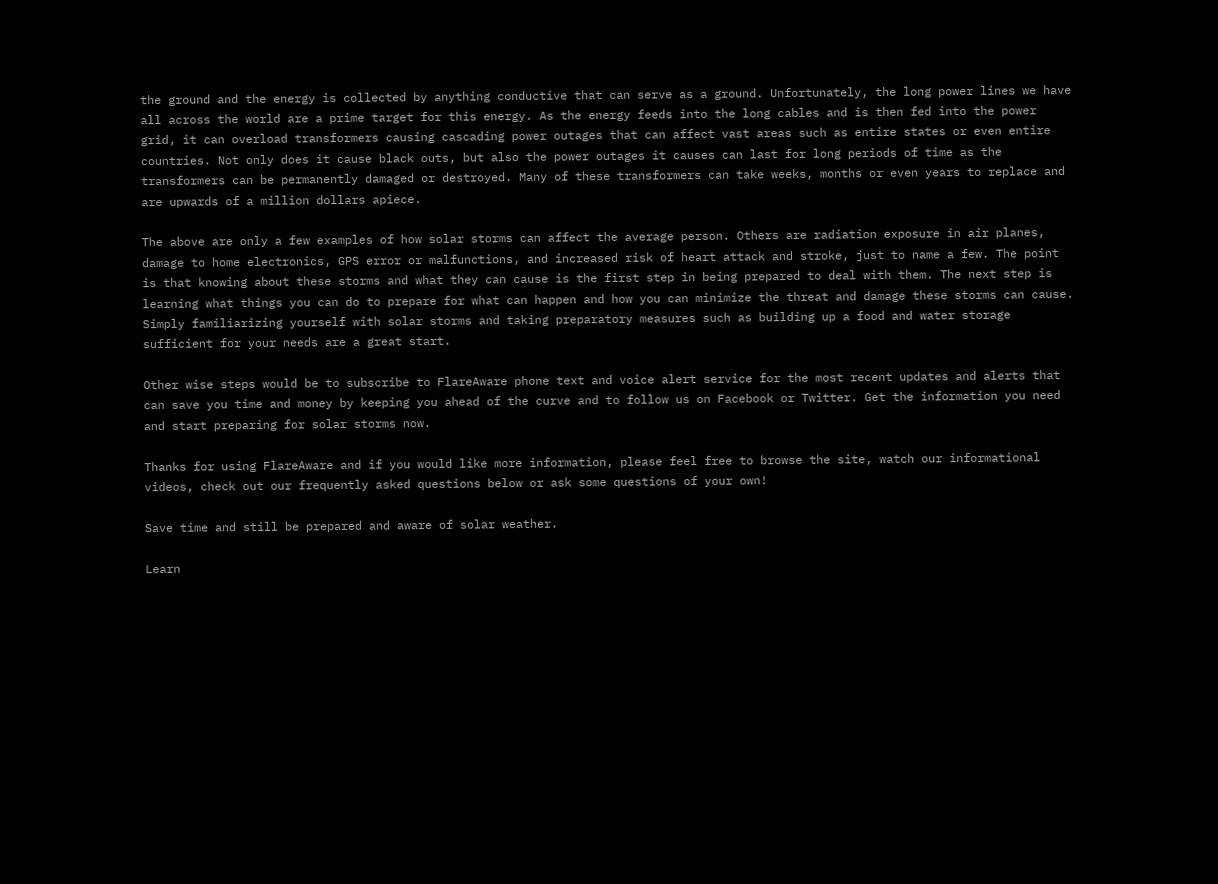the ground and the energy is collected by anything conductive that can serve as a ground. Unfortunately, the long power lines we have all across the world are a prime target for this energy. As the energy feeds into the long cables and is then fed into the power grid, it can overload transformers causing cascading power outages that can affect vast areas such as entire states or even entire countries. Not only does it cause black outs, but also the power outages it causes can last for long periods of time as the transformers can be permanently damaged or destroyed. Many of these transformers can take weeks, months or even years to replace and are upwards of a million dollars apiece.

The above are only a few examples of how solar storms can affect the average person. Others are radiation exposure in air planes, damage to home electronics, GPS error or malfunctions, and increased risk of heart attack and stroke, just to name a few. The point is that knowing about these storms and what they can cause is the first step in being prepared to deal with them. The next step is learning what things you can do to prepare for what can happen and how you can minimize the threat and damage these storms can cause. Simply familiarizing yourself with solar storms and taking preparatory measures such as building up a food and water storage sufficient for your needs are a great start.

Other wise steps would be to subscribe to FlareAware phone text and voice alert service for the most recent updates and alerts that can save you time and money by keeping you ahead of the curve and to follow us on Facebook or Twitter. Get the information you need and start preparing for solar storms now.

Thanks for using FlareAware and if you would like more information, please feel free to browse the site, watch our informational videos, check out our frequently asked questions below or ask some questions of your own!

Save time and still be prepared and aware of solar weather.

Learn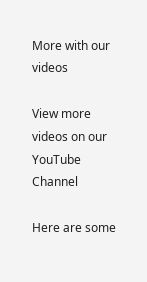More with our videos

View more videos on our YouTube Channel

Here are some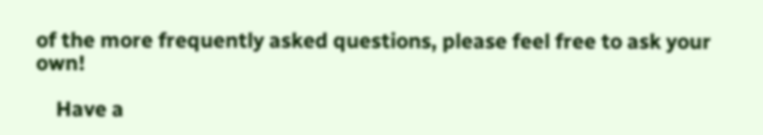of the more frequently asked questions, please feel free to ask your own!

    Have a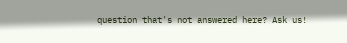question that's not answered here? Ask us!